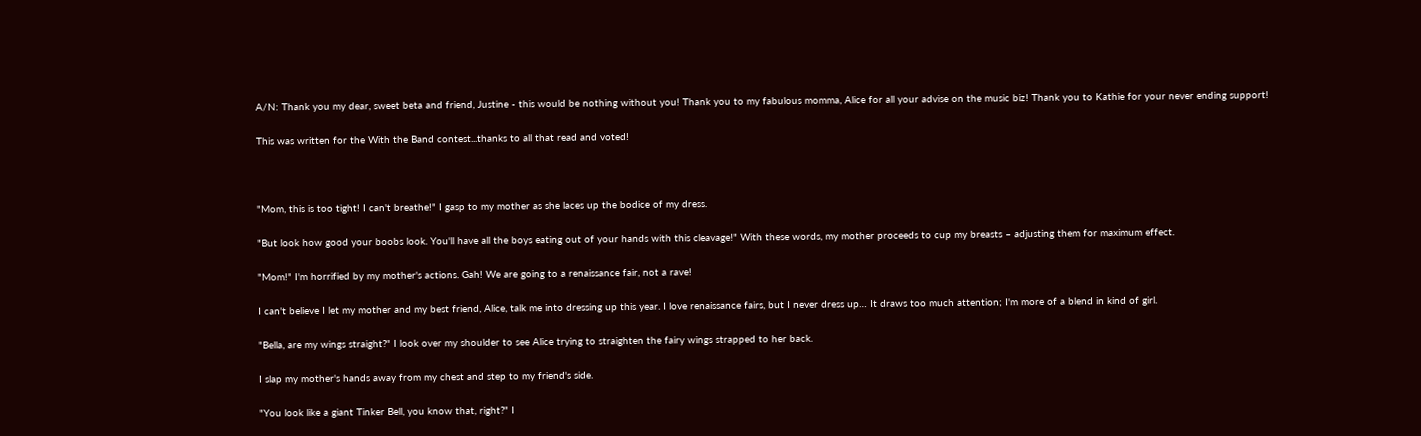A/N: Thank you my dear, sweet beta and friend, Justine - this would be nothing without you! Thank you to my fabulous momma, Alice for all your advise on the music biz! Thank you to Kathie for your never ending support!

This was written for the With the Band contest...thanks to all that read and voted!



"Mom, this is too tight! I can't breathe!" I gasp to my mother as she laces up the bodice of my dress.

"But look how good your boobs look. You'll have all the boys eating out of your hands with this cleavage!" With these words, my mother proceeds to cup my breasts – adjusting them for maximum effect.

"Mom!" I'm horrified by my mother's actions. Gah! We are going to a renaissance fair, not a rave!

I can't believe I let my mother and my best friend, Alice, talk me into dressing up this year. I love renaissance fairs, but I never dress up… It draws too much attention; I'm more of a blend in kind of girl.

"Bella, are my wings straight?" I look over my shoulder to see Alice trying to straighten the fairy wings strapped to her back.

I slap my mother's hands away from my chest and step to my friend's side.

"You look like a giant Tinker Bell, you know that, right?" I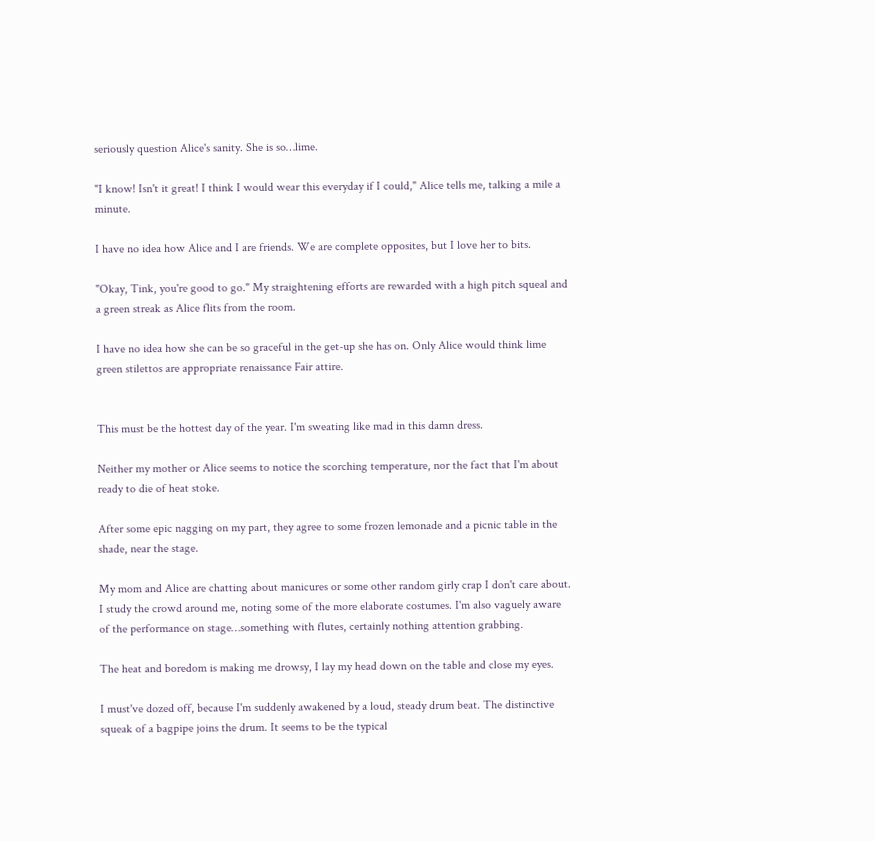seriously question Alice's sanity. She is so…lime.

"I know! Isn't it great! I think I would wear this everyday if I could," Alice tells me, talking a mile a minute.

I have no idea how Alice and I are friends. We are complete opposites, but I love her to bits.

"Okay, Tink, you're good to go." My straightening efforts are rewarded with a high pitch squeal and a green streak as Alice flits from the room.

I have no idea how she can be so graceful in the get-up she has on. Only Alice would think lime green stilettos are appropriate renaissance Fair attire.


This must be the hottest day of the year. I'm sweating like mad in this damn dress.

Neither my mother or Alice seems to notice the scorching temperature, nor the fact that I'm about ready to die of heat stoke.

After some epic nagging on my part, they agree to some frozen lemonade and a picnic table in the shade, near the stage.

My mom and Alice are chatting about manicures or some other random girly crap I don't care about. I study the crowd around me, noting some of the more elaborate costumes. I'm also vaguely aware of the performance on stage…something with flutes, certainly nothing attention grabbing.

The heat and boredom is making me drowsy, I lay my head down on the table and close my eyes.

I must've dozed off, because I'm suddenly awakened by a loud, steady drum beat. The distinctive squeak of a bagpipe joins the drum. It seems to be the typical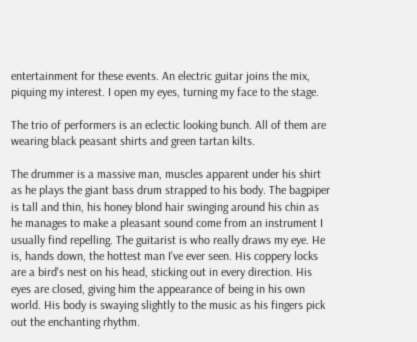entertainment for these events. An electric guitar joins the mix, piquing my interest. I open my eyes, turning my face to the stage.

The trio of performers is an eclectic looking bunch. All of them are wearing black peasant shirts and green tartan kilts.

The drummer is a massive man, muscles apparent under his shirt as he plays the giant bass drum strapped to his body. The bagpiper is tall and thin, his honey blond hair swinging around his chin as he manages to make a pleasant sound come from an instrument I usually find repelling. The guitarist is who really draws my eye. He is, hands down, the hottest man I've ever seen. His coppery locks are a bird's nest on his head, sticking out in every direction. His eyes are closed, giving him the appearance of being in his own world. His body is swaying slightly to the music as his fingers pick out the enchanting rhythm.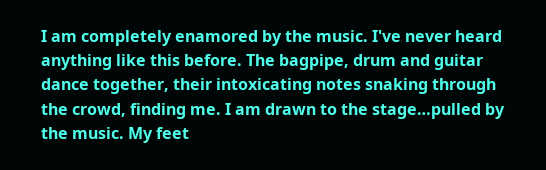I am completely enamored by the music. I've never heard anything like this before. The bagpipe, drum and guitar dance together, their intoxicating notes snaking through the crowd, finding me. I am drawn to the stage…pulled by the music. My feet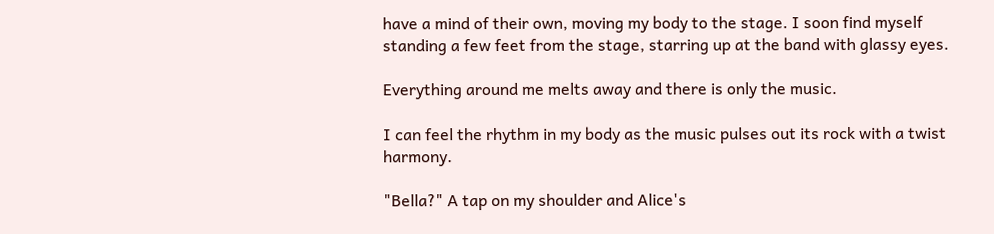have a mind of their own, moving my body to the stage. I soon find myself standing a few feet from the stage, starring up at the band with glassy eyes.

Everything around me melts away and there is only the music.

I can feel the rhythm in my body as the music pulses out its rock with a twist harmony.

"Bella?" A tap on my shoulder and Alice's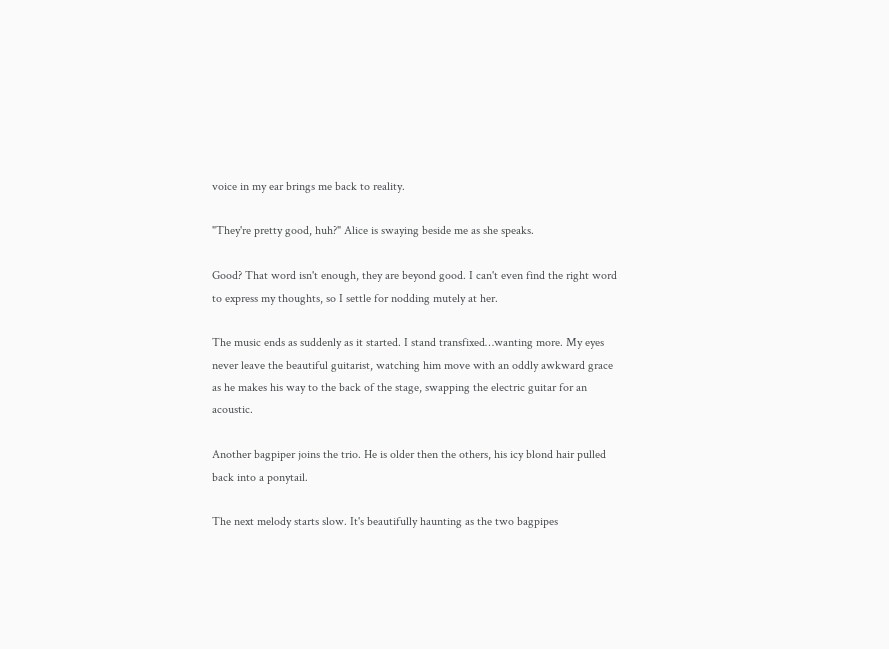voice in my ear brings me back to reality.

"They're pretty good, huh?" Alice is swaying beside me as she speaks.

Good? That word isn't enough, they are beyond good. I can't even find the right word to express my thoughts, so I settle for nodding mutely at her.

The music ends as suddenly as it started. I stand transfixed…wanting more. My eyes never leave the beautiful guitarist, watching him move with an oddly awkward grace as he makes his way to the back of the stage, swapping the electric guitar for an acoustic.

Another bagpiper joins the trio. He is older then the others, his icy blond hair pulled back into a ponytail.

The next melody starts slow. It's beautifully haunting as the two bagpipes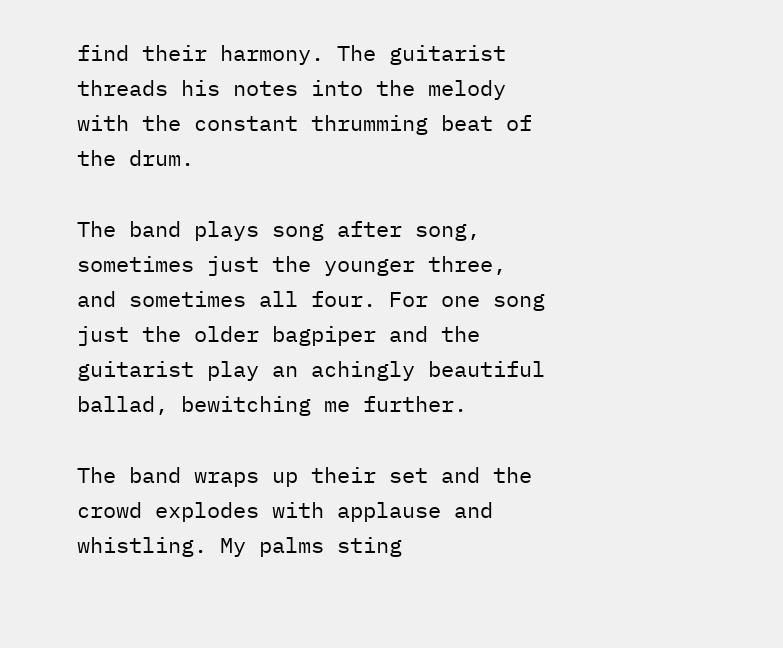find their harmony. The guitarist threads his notes into the melody with the constant thrumming beat of the drum.

The band plays song after song, sometimes just the younger three, and sometimes all four. For one song just the older bagpiper and the guitarist play an achingly beautiful ballad, bewitching me further.

The band wraps up their set and the crowd explodes with applause and whistling. My palms sting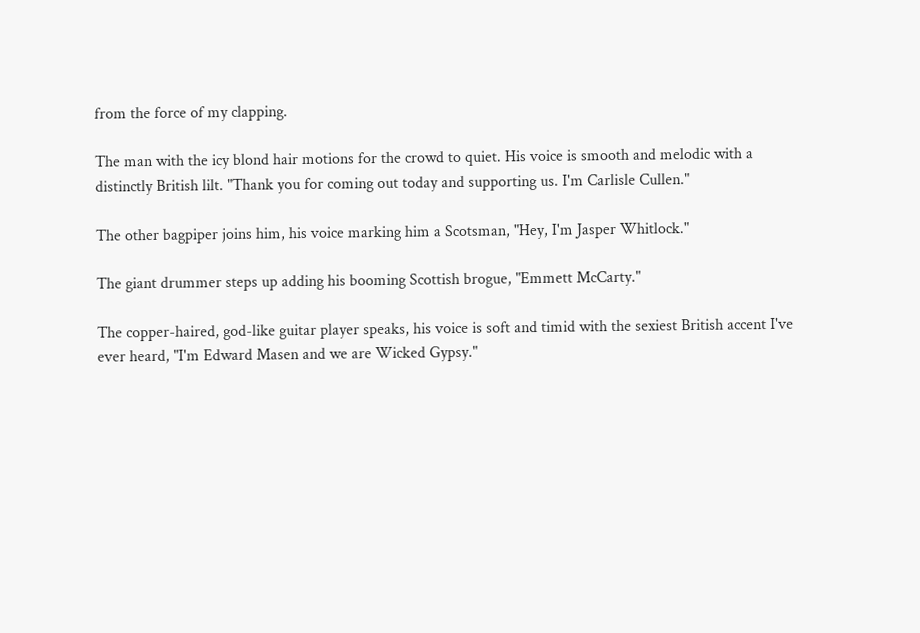from the force of my clapping.

The man with the icy blond hair motions for the crowd to quiet. His voice is smooth and melodic with a distinctly British lilt. "Thank you for coming out today and supporting us. I'm Carlisle Cullen."

The other bagpiper joins him, his voice marking him a Scotsman, "Hey, I'm Jasper Whitlock."

The giant drummer steps up adding his booming Scottish brogue, "Emmett McCarty."

The copper-haired, god-like guitar player speaks, his voice is soft and timid with the sexiest British accent I've ever heard, "I'm Edward Masen and we are Wicked Gypsy."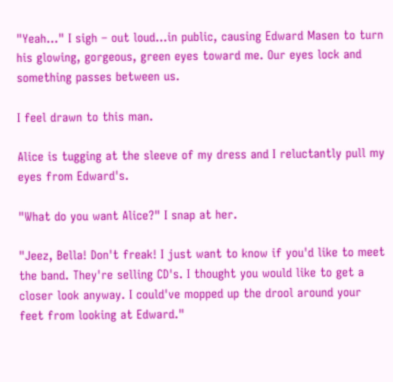"Yeah..." I sigh – out loud...in public, causing Edward Masen to turn his glowing, gorgeous, green eyes toward me. Our eyes lock and something passes between us.

I feel drawn to this man.

Alice is tugging at the sleeve of my dress and I reluctantly pull my eyes from Edward's.

"What do you want Alice?" I snap at her.

"Jeez, Bella! Don't freak! I just want to know if you'd like to meet the band. They're selling CD's. I thought you would like to get a closer look anyway. I could've mopped up the drool around your feet from looking at Edward."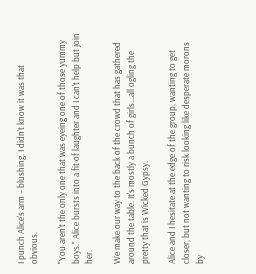I punch Alice's arm – blushing. I didn't know it was that obvious.

"You aren't the only one that was eyeing one of those yummy boys." Alice bursts into a fit of laughter and I can't help but join her.

We make our way to the back of the crowd that has gathered around the table. It's mostly a bunch of girls...all ogling the pretty that is Wicked Gypsy.

Alice and I hesitate at the edge of the group, wanting to get closer, but not wanting to risk looking like desperate morons by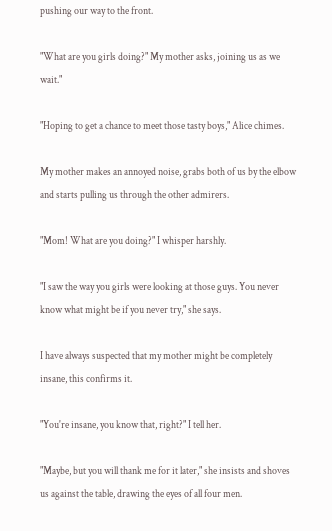pushing our way to the front.

"What are you girls doing?" My mother asks, joining us as we wait."

"Hoping to get a chance to meet those tasty boys," Alice chimes.

My mother makes an annoyed noise, grabs both of us by the elbow and starts pulling us through the other admirers.

"Mom! What are you doing?" I whisper harshly.

"I saw the way you girls were looking at those guys. You never know what might be if you never try," she says.

I have always suspected that my mother might be completely insane, this confirms it.

"You're insane, you know that, right?" I tell her.

"Maybe, but you will thank me for it later," she insists and shoves us against the table, drawing the eyes of all four men.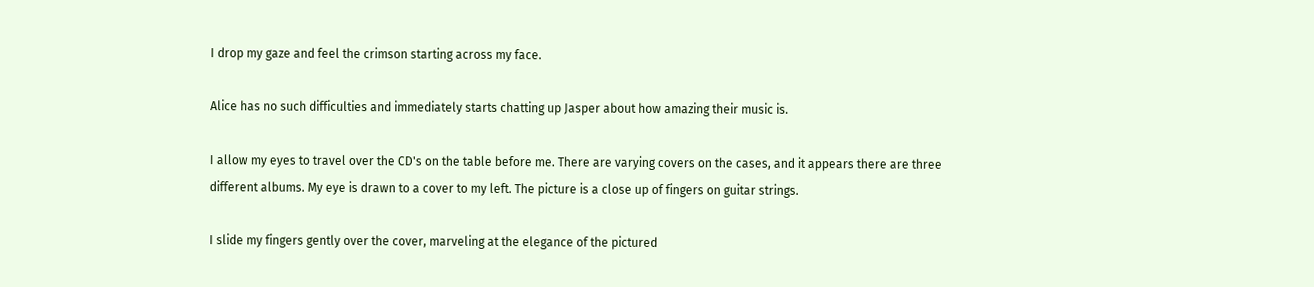I drop my gaze and feel the crimson starting across my face.

Alice has no such difficulties and immediately starts chatting up Jasper about how amazing their music is.

I allow my eyes to travel over the CD's on the table before me. There are varying covers on the cases, and it appears there are three different albums. My eye is drawn to a cover to my left. The picture is a close up of fingers on guitar strings.

I slide my fingers gently over the cover, marveling at the elegance of the pictured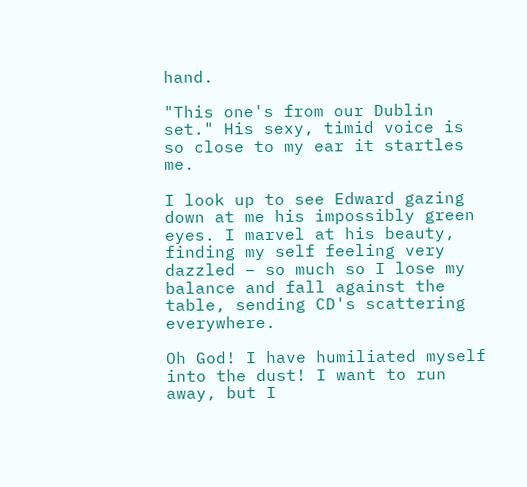hand.

"This one's from our Dublin set." His sexy, timid voice is so close to my ear it startles me.

I look up to see Edward gazing down at me his impossibly green eyes. I marvel at his beauty, finding my self feeling very dazzled – so much so I lose my balance and fall against the table, sending CD's scattering everywhere.

Oh God! I have humiliated myself into the dust! I want to run away, but I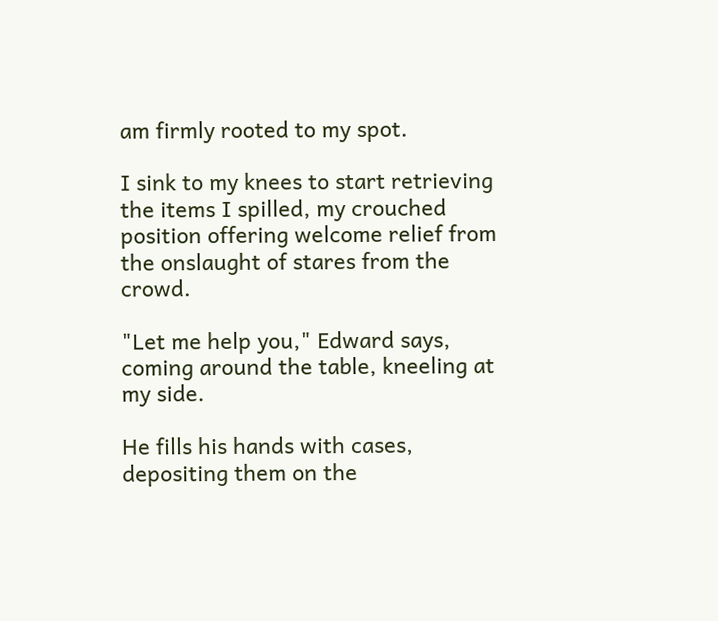am firmly rooted to my spot.

I sink to my knees to start retrieving the items I spilled, my crouched position offering welcome relief from the onslaught of stares from the crowd.

"Let me help you," Edward says, coming around the table, kneeling at my side.

He fills his hands with cases, depositing them on the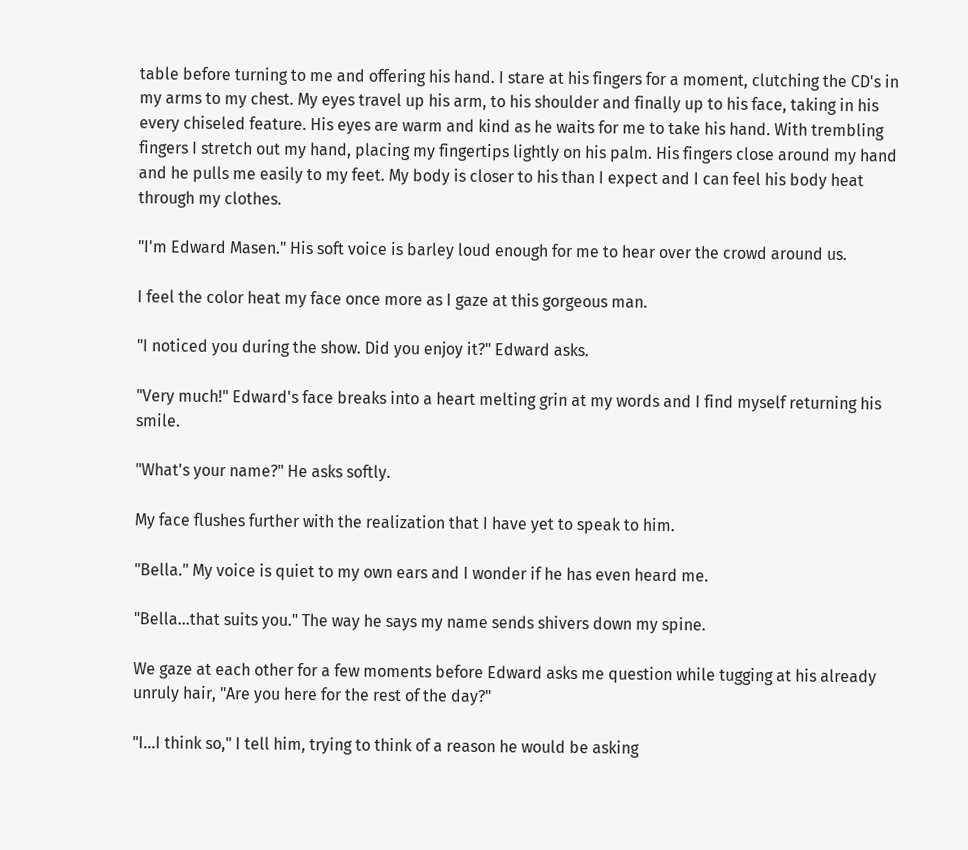table before turning to me and offering his hand. I stare at his fingers for a moment, clutching the CD's in my arms to my chest. My eyes travel up his arm, to his shoulder and finally up to his face, taking in his every chiseled feature. His eyes are warm and kind as he waits for me to take his hand. With trembling fingers I stretch out my hand, placing my fingertips lightly on his palm. His fingers close around my hand and he pulls me easily to my feet. My body is closer to his than I expect and I can feel his body heat through my clothes.

"I'm Edward Masen." His soft voice is barley loud enough for me to hear over the crowd around us.

I feel the color heat my face once more as I gaze at this gorgeous man.

"I noticed you during the show. Did you enjoy it?" Edward asks.

"Very much!" Edward's face breaks into a heart melting grin at my words and I find myself returning his smile.

"What's your name?" He asks softly.

My face flushes further with the realization that I have yet to speak to him.

"Bella." My voice is quiet to my own ears and I wonder if he has even heard me.

"Bella...that suits you." The way he says my name sends shivers down my spine.

We gaze at each other for a few moments before Edward asks me question while tugging at his already unruly hair, "Are you here for the rest of the day?"

"I...I think so," I tell him, trying to think of a reason he would be asking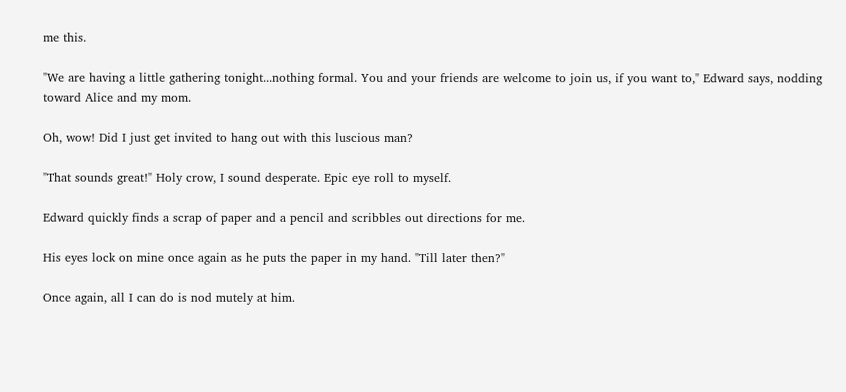me this.

"We are having a little gathering tonight...nothing formal. You and your friends are welcome to join us, if you want to," Edward says, nodding toward Alice and my mom.

Oh, wow! Did I just get invited to hang out with this luscious man?

"That sounds great!" Holy crow, I sound desperate. Epic eye roll to myself.

Edward quickly finds a scrap of paper and a pencil and scribbles out directions for me.

His eyes lock on mine once again as he puts the paper in my hand. "Till later then?"

Once again, all I can do is nod mutely at him.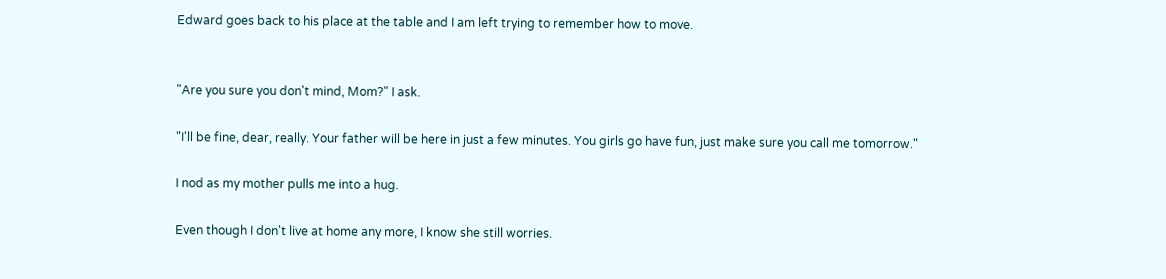Edward goes back to his place at the table and I am left trying to remember how to move.


"Are you sure you don't mind, Mom?" I ask.

"I'll be fine, dear, really. Your father will be here in just a few minutes. You girls go have fun, just make sure you call me tomorrow."

I nod as my mother pulls me into a hug.

Even though I don't live at home any more, I know she still worries.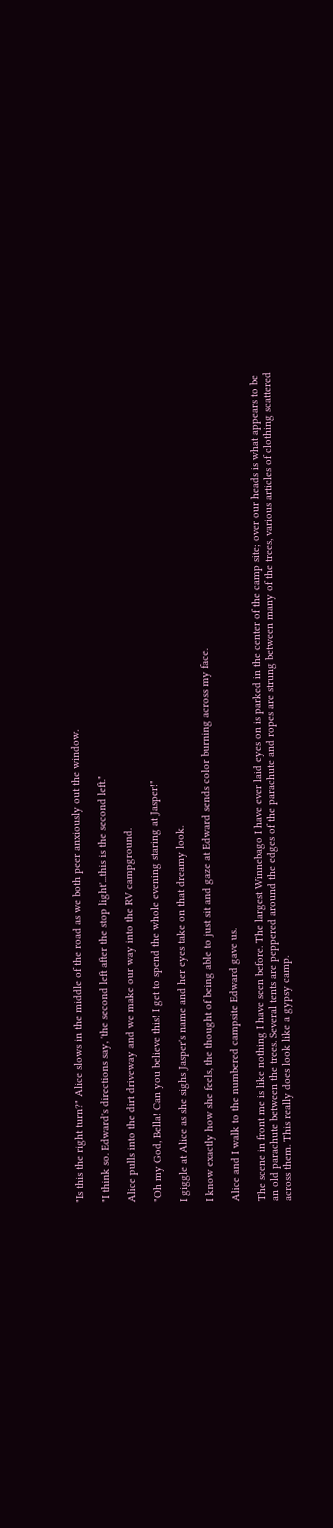"Is this the right turn?" Alice slows in the middle of the road as we both peer anxiously out the window.

"I think so. Edward's directions say, 'the second left after the stop light'...this is the second left."

Alice pulls into the dirt driveway and we make our way into the RV campground.

"Oh my God, Bella! Can you believe this! I get to spend the whole evening staring at Jasper!"

I giggle at Alice as she sighs Jasper's name and her eyes take on that dreamy look.

I know exactly how she feels, the thought of being able to just sit and gaze at Edward sends color burning across my face.

Alice and I walk to the numbered campsite Edward gave us.

The scene in front me is like nothing I have seen before. The largest Winnebago I have ever laid eyes on is parked in the center of the camp site; over our heads is what appears to be an old parachute between the trees. Several tents are peppered around the edges of the parachute and ropes are strung between many of the trees, various articles of clothing scattered across them. This really does look like a gypsy camp.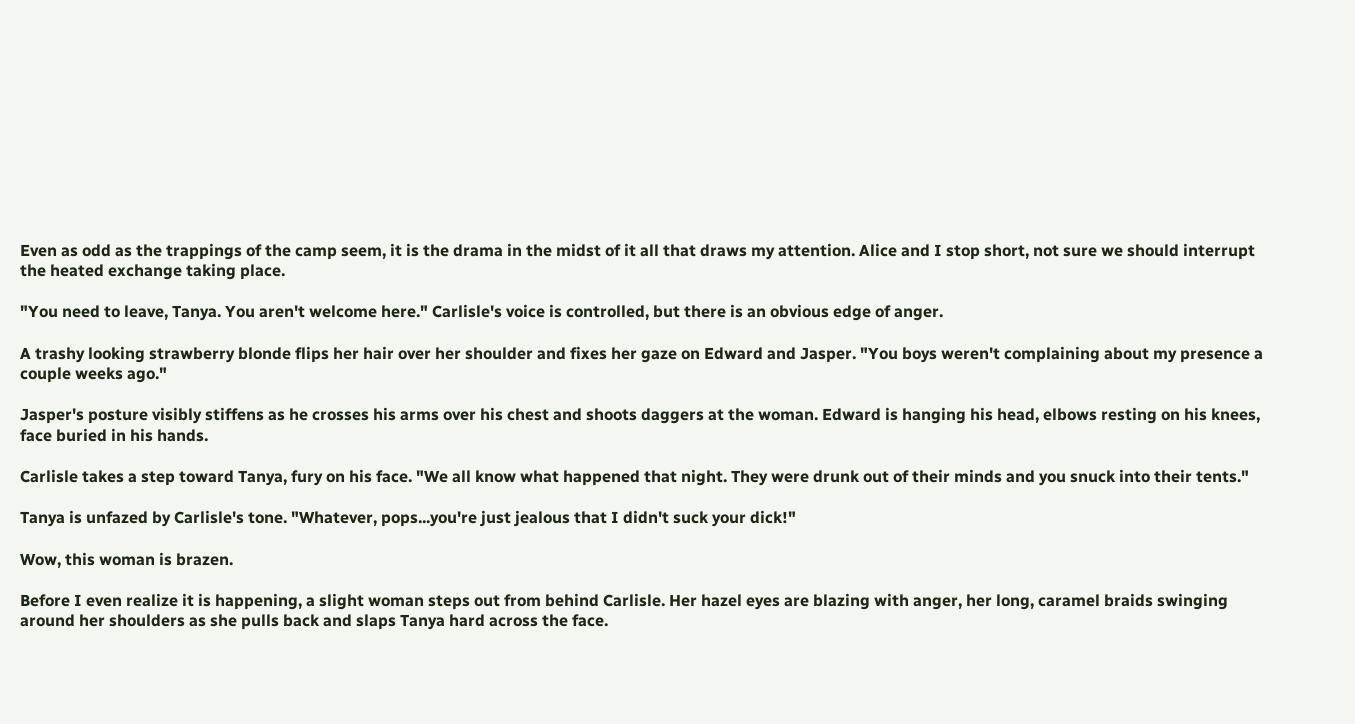Even as odd as the trappings of the camp seem, it is the drama in the midst of it all that draws my attention. Alice and I stop short, not sure we should interrupt the heated exchange taking place.

"You need to leave, Tanya. You aren't welcome here." Carlisle's voice is controlled, but there is an obvious edge of anger.

A trashy looking strawberry blonde flips her hair over her shoulder and fixes her gaze on Edward and Jasper. "You boys weren't complaining about my presence a couple weeks ago."

Jasper's posture visibly stiffens as he crosses his arms over his chest and shoots daggers at the woman. Edward is hanging his head, elbows resting on his knees, face buried in his hands.

Carlisle takes a step toward Tanya, fury on his face. "We all know what happened that night. They were drunk out of their minds and you snuck into their tents."

Tanya is unfazed by Carlisle's tone. "Whatever, pops...you're just jealous that I didn't suck your dick!"

Wow, this woman is brazen.

Before I even realize it is happening, a slight woman steps out from behind Carlisle. Her hazel eyes are blazing with anger, her long, caramel braids swinging around her shoulders as she pulls back and slaps Tanya hard across the face.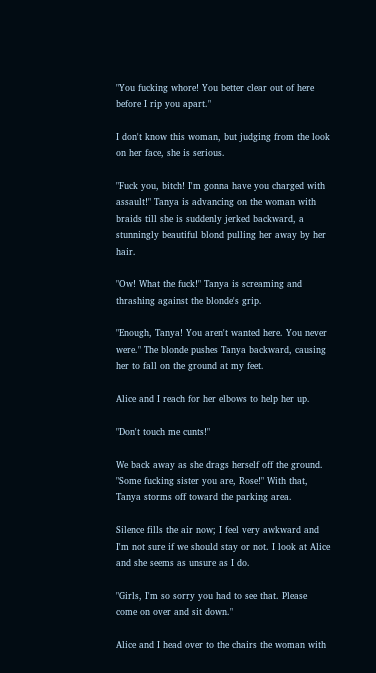"You fucking whore! You better clear out of here before I rip you apart."

I don't know this woman, but judging from the look on her face, she is serious.

"Fuck you, bitch! I'm gonna have you charged with assault!" Tanya is advancing on the woman with braids till she is suddenly jerked backward, a stunningly beautiful blond pulling her away by her hair.

"Ow! What the fuck!" Tanya is screaming and thrashing against the blonde's grip.

"Enough, Tanya! You aren't wanted here. You never were." The blonde pushes Tanya backward, causing her to fall on the ground at my feet.

Alice and I reach for her elbows to help her up.

"Don't touch me cunts!"

We back away as she drags herself off the ground. "Some fucking sister you are, Rose!" With that, Tanya storms off toward the parking area.

Silence fills the air now; I feel very awkward and I'm not sure if we should stay or not. I look at Alice and she seems as unsure as I do.

"Girls, I'm so sorry you had to see that. Please come on over and sit down."

Alice and I head over to the chairs the woman with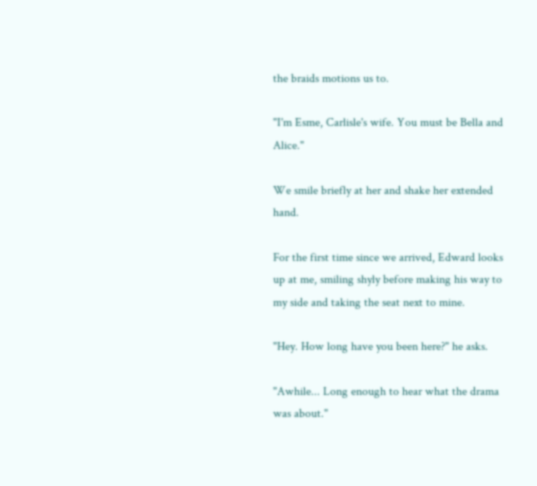the braids motions us to.

"I'm Esme, Carlisle's wife. You must be Bella and Alice."

We smile briefly at her and shake her extended hand.

For the first time since we arrived, Edward looks up at me, smiling shyly before making his way to my side and taking the seat next to mine.

"Hey. How long have you been here?" he asks.

"Awhile... Long enough to hear what the drama was about."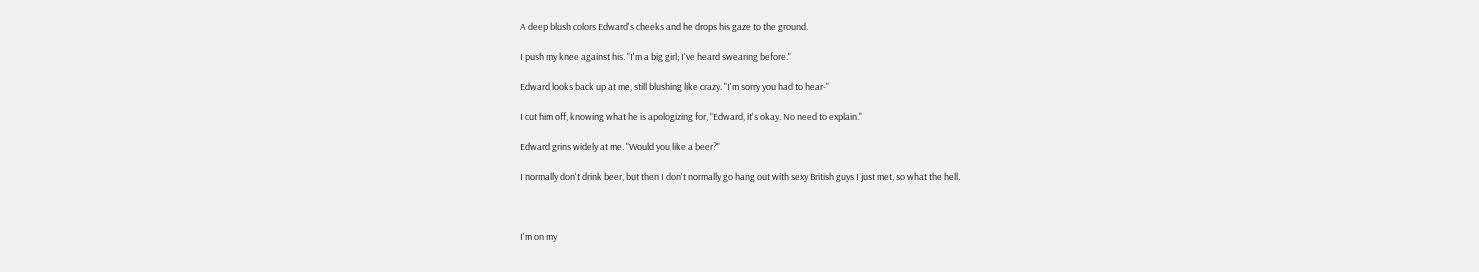A deep blush colors Edward's cheeks and he drops his gaze to the ground.

I push my knee against his. "I'm a big girl; I've heard swearing before."

Edward looks back up at me, still blushing like crazy. "I'm sorry you had to hear-"

I cut him off, knowing what he is apologizing for, "Edward, it's okay. No need to explain."

Edward grins widely at me. "Would you like a beer?"

I normally don't drink beer, but then I don't normally go hang out with sexy British guys I just met, so what the hell.



I'm on my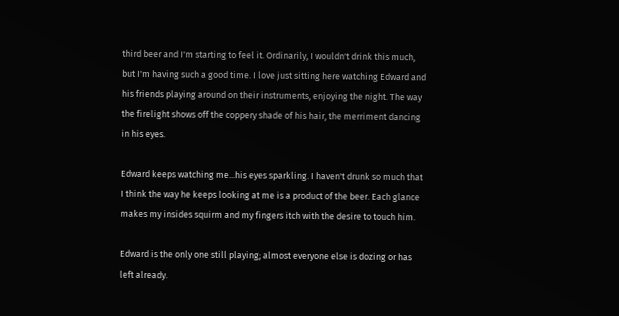third beer and I'm starting to feel it. Ordinarily, I wouldn't drink this much, but I'm having such a good time. I love just sitting here watching Edward and his friends playing around on their instruments, enjoying the night. The way the firelight shows off the coppery shade of his hair, the merriment dancing in his eyes.

Edward keeps watching me...his eyes sparkling. I haven't drunk so much that I think the way he keeps looking at me is a product of the beer. Each glance makes my insides squirm and my fingers itch with the desire to touch him.

Edward is the only one still playing; almost everyone else is dozing or has left already.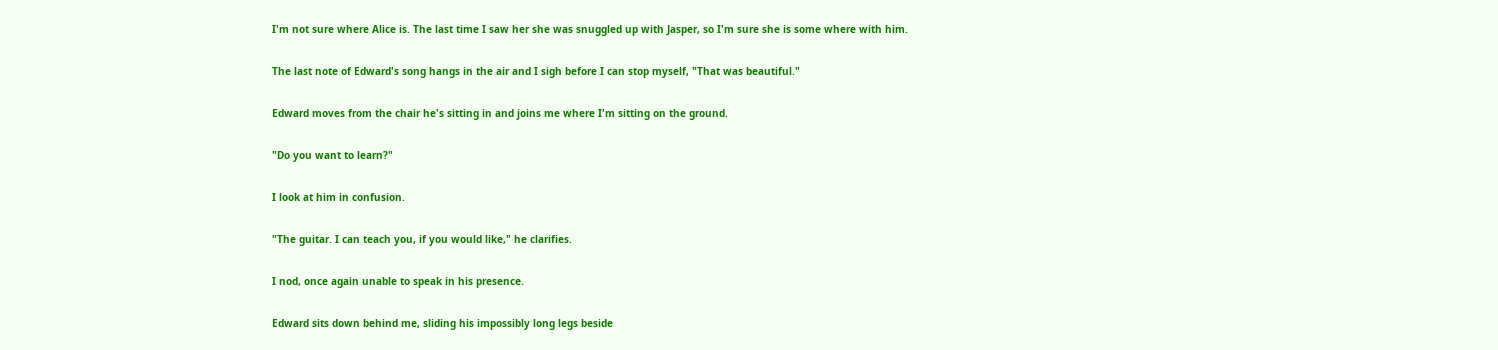I'm not sure where Alice is. The last time I saw her she was snuggled up with Jasper, so I'm sure she is some where with him.

The last note of Edward's song hangs in the air and I sigh before I can stop myself, "That was beautiful."

Edward moves from the chair he's sitting in and joins me where I'm sitting on the ground.

"Do you want to learn?"

I look at him in confusion.

"The guitar. I can teach you, if you would like," he clarifies.

I nod, once again unable to speak in his presence.

Edward sits down behind me, sliding his impossibly long legs beside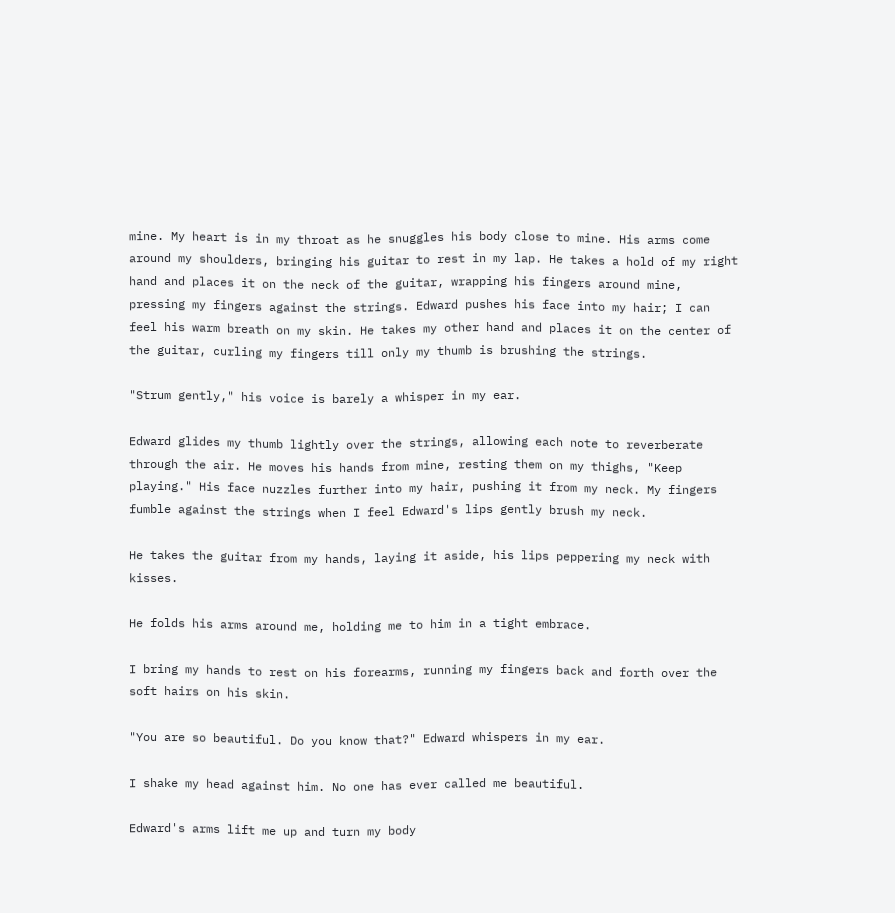mine. My heart is in my throat as he snuggles his body close to mine. His arms come around my shoulders, bringing his guitar to rest in my lap. He takes a hold of my right hand and places it on the neck of the guitar, wrapping his fingers around mine, pressing my fingers against the strings. Edward pushes his face into my hair; I can feel his warm breath on my skin. He takes my other hand and places it on the center of the guitar, curling my fingers till only my thumb is brushing the strings.

"Strum gently," his voice is barely a whisper in my ear.

Edward glides my thumb lightly over the strings, allowing each note to reverberate through the air. He moves his hands from mine, resting them on my thighs, "Keep playing." His face nuzzles further into my hair, pushing it from my neck. My fingers fumble against the strings when I feel Edward's lips gently brush my neck.

He takes the guitar from my hands, laying it aside, his lips peppering my neck with kisses.

He folds his arms around me, holding me to him in a tight embrace.

I bring my hands to rest on his forearms, running my fingers back and forth over the soft hairs on his skin.

"You are so beautiful. Do you know that?" Edward whispers in my ear.

I shake my head against him. No one has ever called me beautiful.

Edward's arms lift me up and turn my body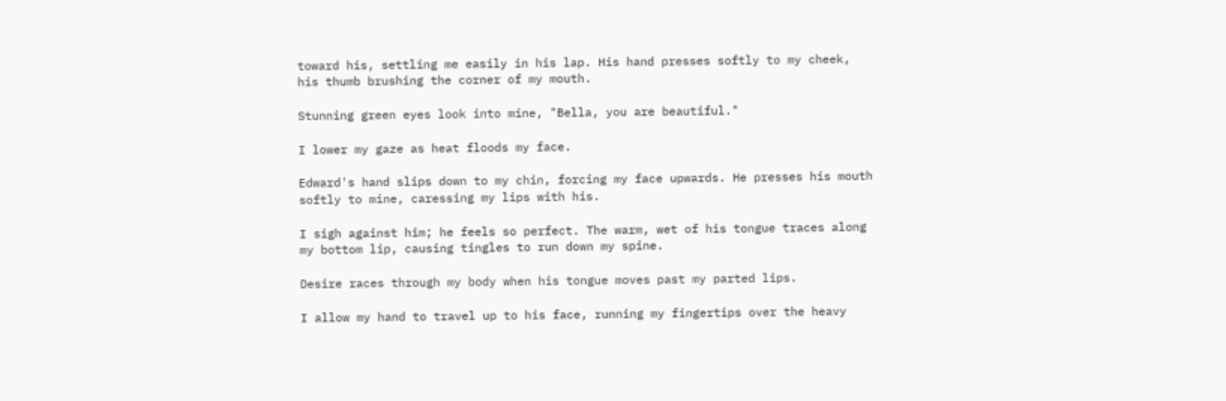toward his, settling me easily in his lap. His hand presses softly to my cheek, his thumb brushing the corner of my mouth.

Stunning green eyes look into mine, "Bella, you are beautiful."

I lower my gaze as heat floods my face.

Edward's hand slips down to my chin, forcing my face upwards. He presses his mouth softly to mine, caressing my lips with his.

I sigh against him; he feels so perfect. The warm, wet of his tongue traces along my bottom lip, causing tingles to run down my spine.

Desire races through my body when his tongue moves past my parted lips.

I allow my hand to travel up to his face, running my fingertips over the heavy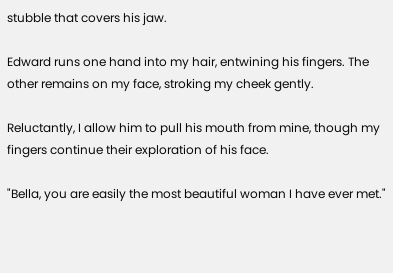stubble that covers his jaw.

Edward runs one hand into my hair, entwining his fingers. The other remains on my face, stroking my cheek gently.

Reluctantly, I allow him to pull his mouth from mine, though my fingers continue their exploration of his face.

"Bella, you are easily the most beautiful woman I have ever met."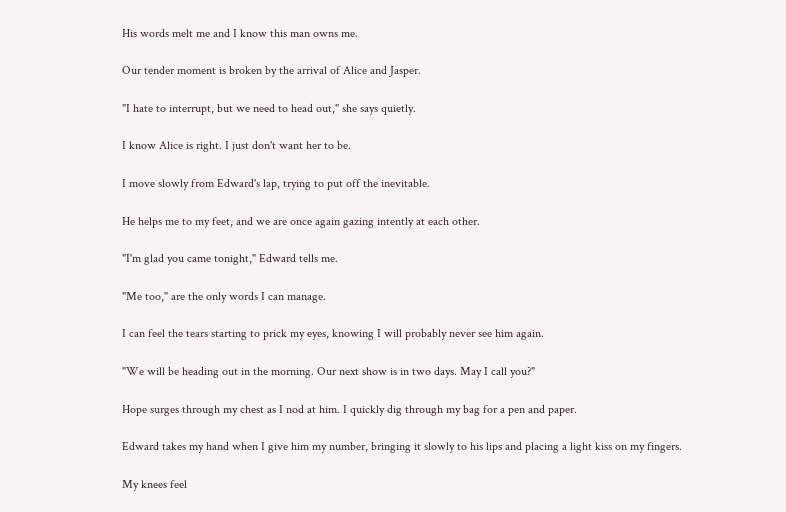His words melt me and I know this man owns me.

Our tender moment is broken by the arrival of Alice and Jasper.

"I hate to interrupt, but we need to head out," she says quietly.

I know Alice is right. I just don't want her to be.

I move slowly from Edward's lap, trying to put off the inevitable.

He helps me to my feet, and we are once again gazing intently at each other.

"I'm glad you came tonight," Edward tells me.

"Me too," are the only words I can manage.

I can feel the tears starting to prick my eyes, knowing I will probably never see him again.

"We will be heading out in the morning. Our next show is in two days. May I call you?"

Hope surges through my chest as I nod at him. I quickly dig through my bag for a pen and paper.

Edward takes my hand when I give him my number, bringing it slowly to his lips and placing a light kiss on my fingers.

My knees feel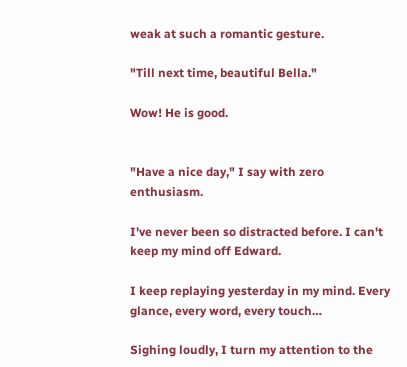weak at such a romantic gesture.

"Till next time, beautiful Bella."

Wow! He is good.


"Have a nice day," I say with zero enthusiasm.

I've never been so distracted before. I can't keep my mind off Edward.

I keep replaying yesterday in my mind. Every glance, every word, every touch…

Sighing loudly, I turn my attention to the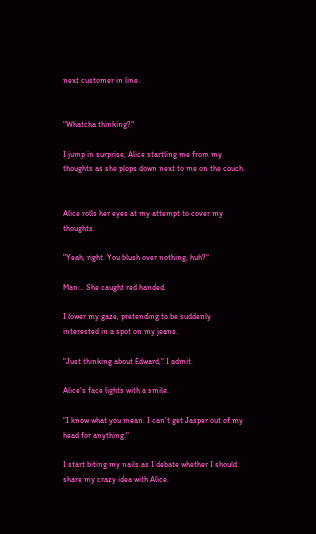next customer in line.


"Whatcha thinking?"

I jump in surprise, Alice startling me from my thoughts as she plops down next to me on the couch.


Alice rolls her eyes at my attempt to cover my thoughts.

"Yeah, right. You blush over nothing, huh?"

Man... She caught red handed.

I lower my gaze, pretending to be suddenly interested in a spot on my jeans.

"Just thinking about Edward," I admit.

Alice's face lights with a smile.

"I know what you mean. I can't get Jasper out of my head for anything."

I start biting my nails as I debate whether I should share my crazy idea with Alice.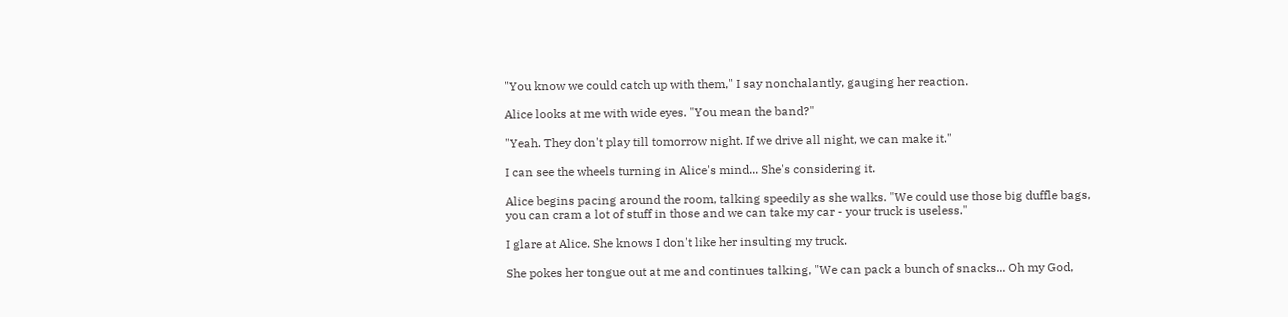"You know we could catch up with them," I say nonchalantly, gauging her reaction.

Alice looks at me with wide eyes. "You mean the band?"

"Yeah. They don't play till tomorrow night. If we drive all night, we can make it."

I can see the wheels turning in Alice's mind... She's considering it.

Alice begins pacing around the room, talking speedily as she walks. "We could use those big duffle bags, you can cram a lot of stuff in those and we can take my car - your truck is useless."

I glare at Alice. She knows I don't like her insulting my truck.

She pokes her tongue out at me and continues talking, "We can pack a bunch of snacks... Oh my God,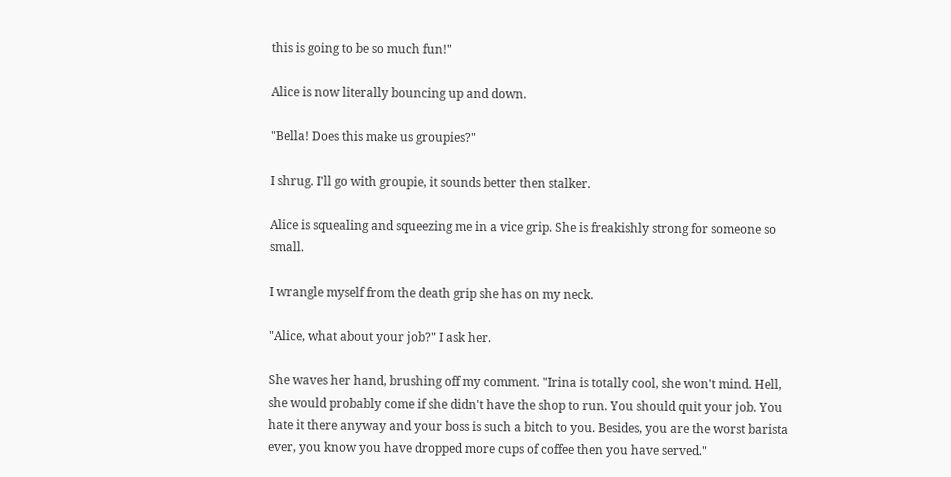this is going to be so much fun!"

Alice is now literally bouncing up and down.

"Bella! Does this make us groupies?"

I shrug. I'll go with groupie, it sounds better then stalker.

Alice is squealing and squeezing me in a vice grip. She is freakishly strong for someone so small.

I wrangle myself from the death grip she has on my neck.

"Alice, what about your job?" I ask her.

She waves her hand, brushing off my comment. "Irina is totally cool, she won't mind. Hell, she would probably come if she didn't have the shop to run. You should quit your job. You hate it there anyway and your boss is such a bitch to you. Besides, you are the worst barista ever, you know you have dropped more cups of coffee then you have served."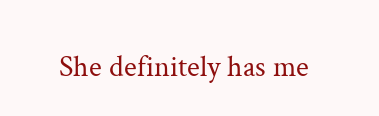She definitely has me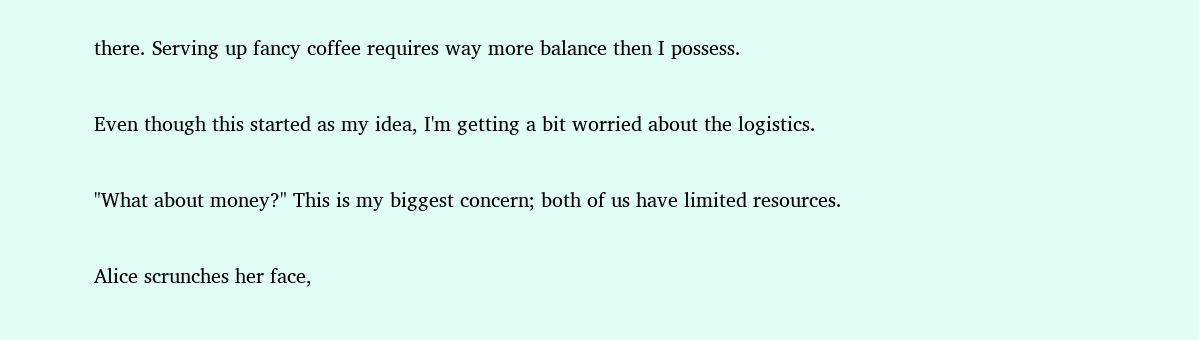there. Serving up fancy coffee requires way more balance then I possess.

Even though this started as my idea, I'm getting a bit worried about the logistics.

"What about money?" This is my biggest concern; both of us have limited resources.

Alice scrunches her face,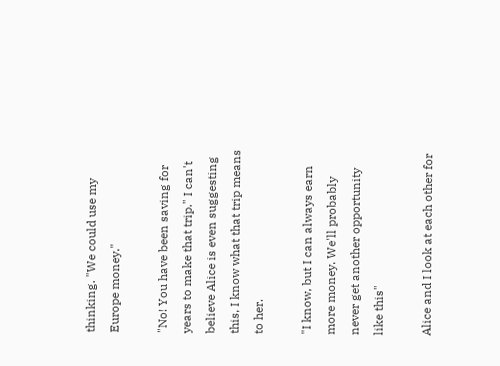thinking. "We could use my Europe money."

"No! You have been saving for years to make that trip." I can't believe Alice is even suggesting this, I know what that trip means to her.

"I know, but I can always earn more money. We'll probably never get another opportunity like this"

Alice and I look at each other for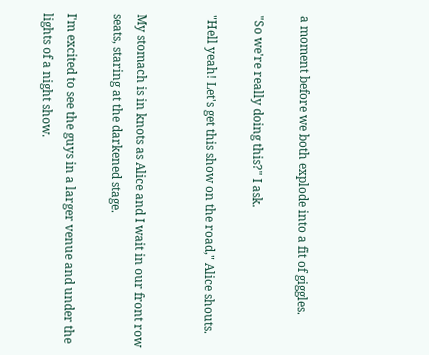a moment before we both explode into a fit of giggles.

"So we're really doing this?" I ask.

"Hell yeah! Let's get this show on the road," Alice shouts.


My stomach is in knots as Alice and I wait in our front row seats, staring at the darkened stage.

I'm excited to see the guys in a larger venue and under the lights of a night show.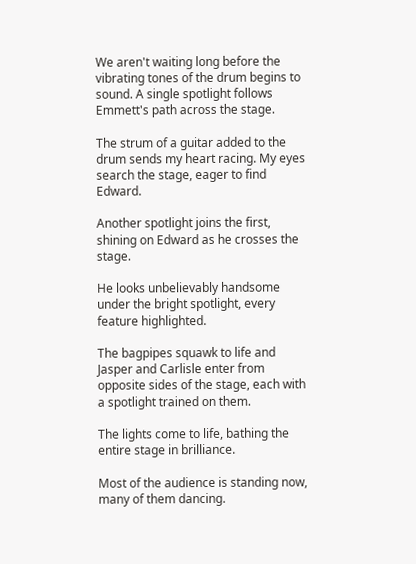We aren't waiting long before the vibrating tones of the drum begins to sound. A single spotlight follows Emmett's path across the stage.

The strum of a guitar added to the drum sends my heart racing. My eyes search the stage, eager to find Edward.

Another spotlight joins the first, shining on Edward as he crosses the stage.

He looks unbelievably handsome under the bright spotlight, every feature highlighted.

The bagpipes squawk to life and Jasper and Carlisle enter from opposite sides of the stage, each with a spotlight trained on them.

The lights come to life, bathing the entire stage in brilliance.

Most of the audience is standing now, many of them dancing.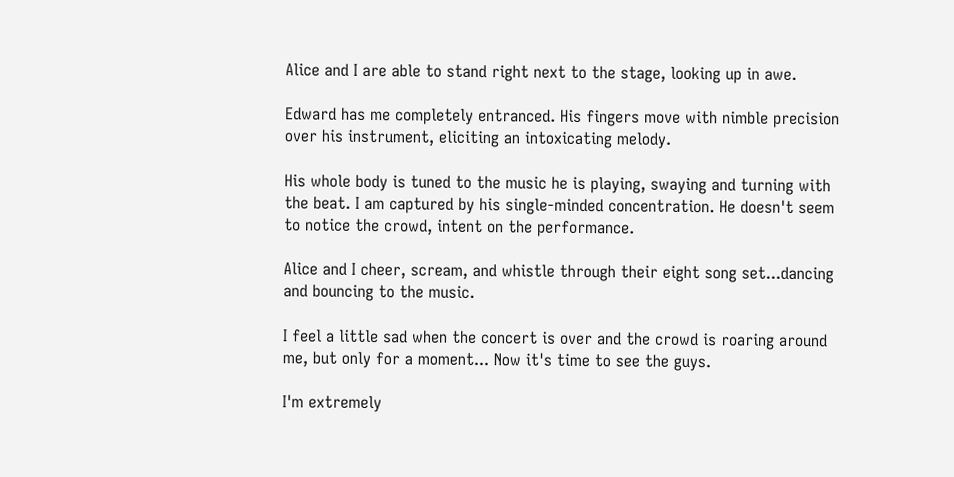Alice and I are able to stand right next to the stage, looking up in awe.

Edward has me completely entranced. His fingers move with nimble precision over his instrument, eliciting an intoxicating melody.

His whole body is tuned to the music he is playing, swaying and turning with the beat. I am captured by his single-minded concentration. He doesn't seem to notice the crowd, intent on the performance.

Alice and I cheer, scream, and whistle through their eight song set...dancing and bouncing to the music.

I feel a little sad when the concert is over and the crowd is roaring around me, but only for a moment... Now it's time to see the guys.

I'm extremely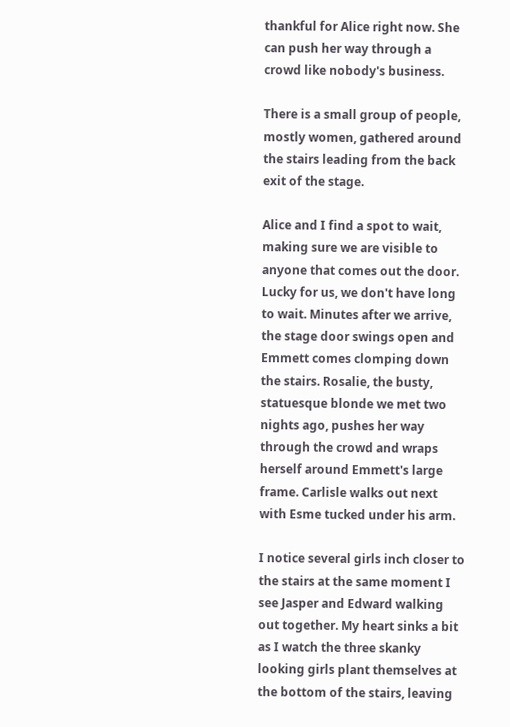thankful for Alice right now. She can push her way through a crowd like nobody's business.

There is a small group of people, mostly women, gathered around the stairs leading from the back exit of the stage.

Alice and I find a spot to wait, making sure we are visible to anyone that comes out the door. Lucky for us, we don't have long to wait. Minutes after we arrive, the stage door swings open and Emmett comes clomping down the stairs. Rosalie, the busty, statuesque blonde we met two nights ago, pushes her way through the crowd and wraps herself around Emmett's large frame. Carlisle walks out next with Esme tucked under his arm.

I notice several girls inch closer to the stairs at the same moment I see Jasper and Edward walking out together. My heart sinks a bit as I watch the three skanky looking girls plant themselves at the bottom of the stairs, leaving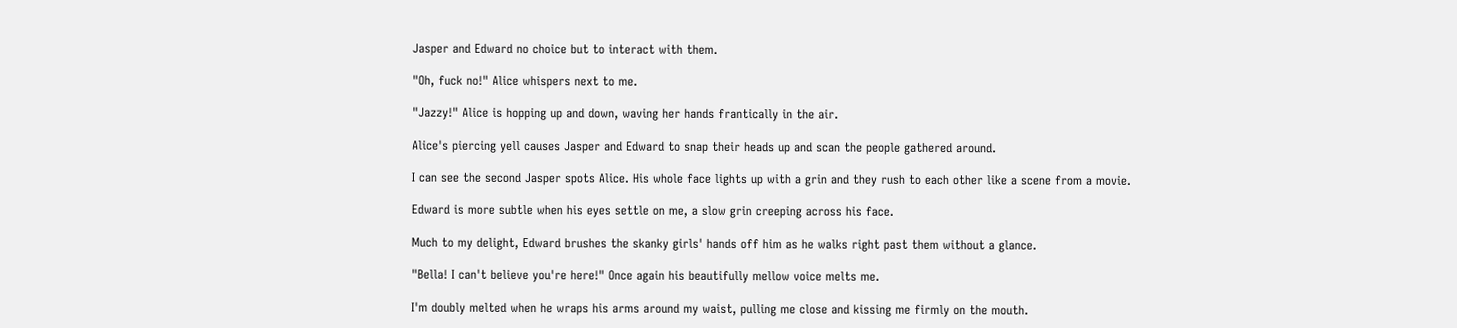Jasper and Edward no choice but to interact with them.

"Oh, fuck no!" Alice whispers next to me.

"Jazzy!" Alice is hopping up and down, waving her hands frantically in the air.

Alice's piercing yell causes Jasper and Edward to snap their heads up and scan the people gathered around.

I can see the second Jasper spots Alice. His whole face lights up with a grin and they rush to each other like a scene from a movie.

Edward is more subtle when his eyes settle on me, a slow grin creeping across his face.

Much to my delight, Edward brushes the skanky girls' hands off him as he walks right past them without a glance.

"Bella! I can't believe you're here!" Once again his beautifully mellow voice melts me.

I'm doubly melted when he wraps his arms around my waist, pulling me close and kissing me firmly on the mouth.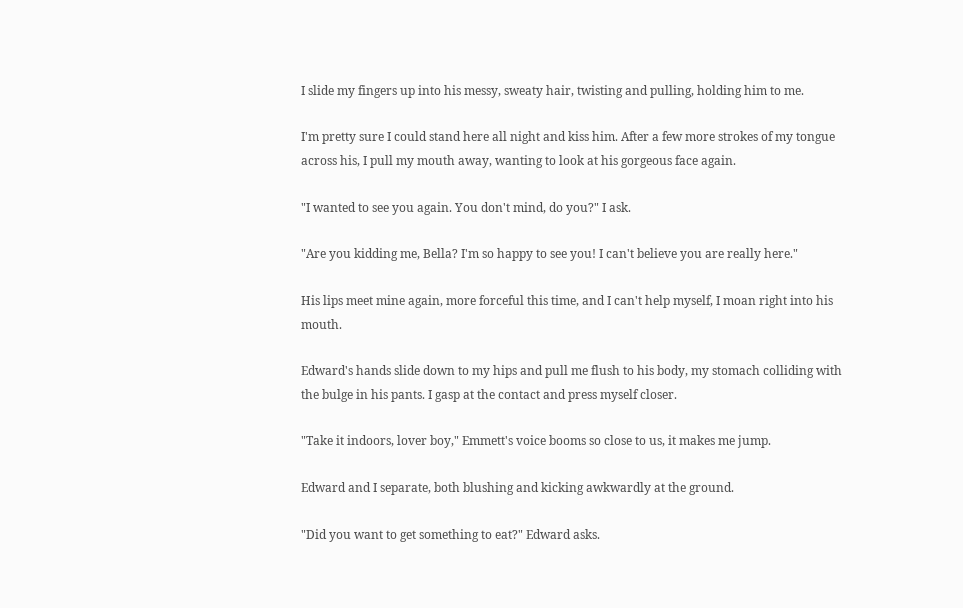I slide my fingers up into his messy, sweaty hair, twisting and pulling, holding him to me.

I'm pretty sure I could stand here all night and kiss him. After a few more strokes of my tongue across his, I pull my mouth away, wanting to look at his gorgeous face again.

"I wanted to see you again. You don't mind, do you?" I ask.

"Are you kidding me, Bella? I'm so happy to see you! I can't believe you are really here."

His lips meet mine again, more forceful this time, and I can't help myself, I moan right into his mouth.

Edward's hands slide down to my hips and pull me flush to his body, my stomach colliding with the bulge in his pants. I gasp at the contact and press myself closer.

"Take it indoors, lover boy," Emmett's voice booms so close to us, it makes me jump.

Edward and I separate, both blushing and kicking awkwardly at the ground.

"Did you want to get something to eat?" Edward asks.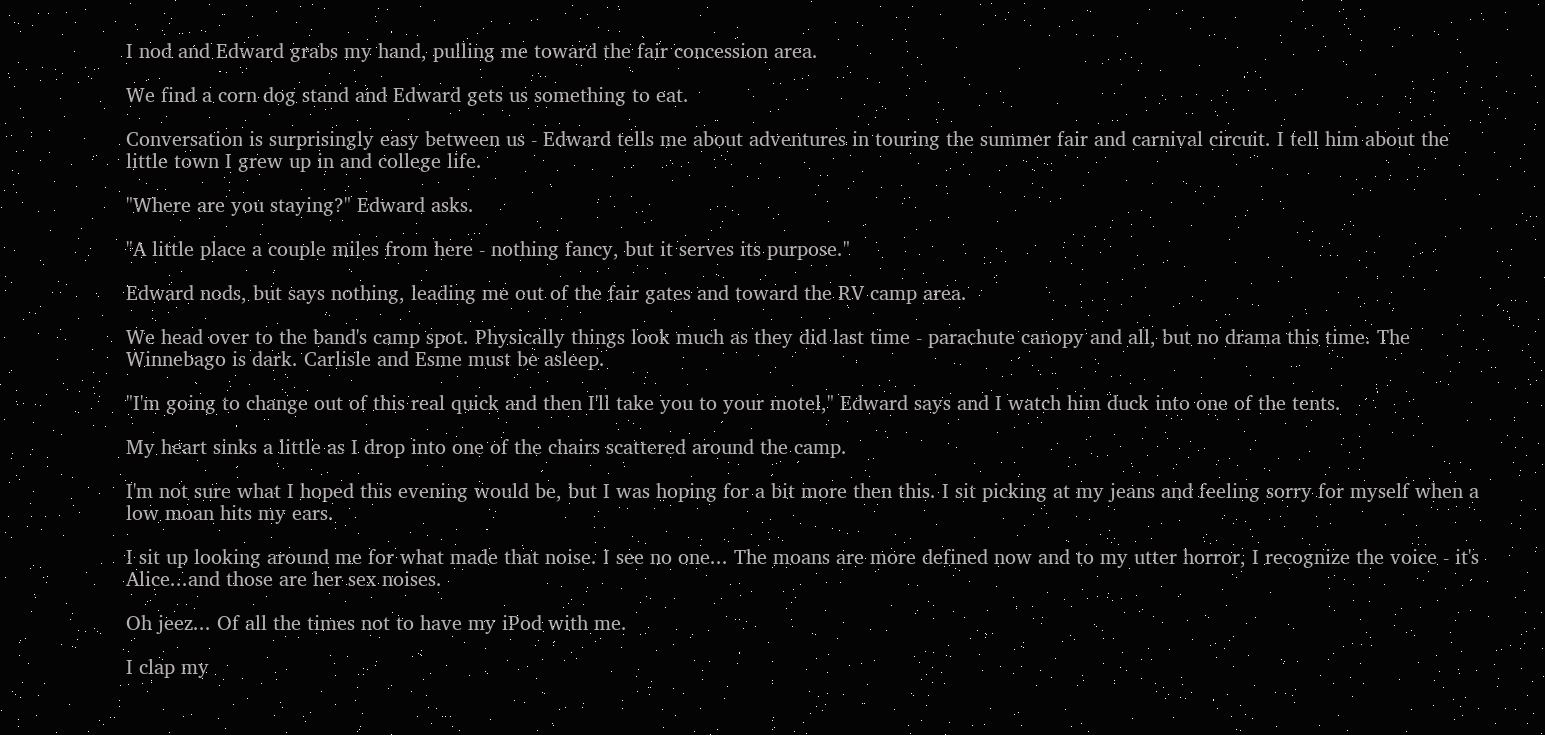I nod and Edward grabs my hand, pulling me toward the fair concession area.

We find a corn dog stand and Edward gets us something to eat.

Conversation is surprisingly easy between us - Edward tells me about adventures in touring the summer fair and carnival circuit. I tell him about the little town I grew up in and college life.

"Where are you staying?" Edward asks.

"A little place a couple miles from here - nothing fancy, but it serves its purpose."

Edward nods, but says nothing, leading me out of the fair gates and toward the RV camp area.

We head over to the band's camp spot. Physically things look much as they did last time - parachute canopy and all, but no drama this time. The Winnebago is dark. Carlisle and Esme must be asleep.

"I'm going to change out of this real quick and then I'll take you to your motel," Edward says and I watch him duck into one of the tents.

My heart sinks a little as I drop into one of the chairs scattered around the camp.

I'm not sure what I hoped this evening would be, but I was hoping for a bit more then this. I sit picking at my jeans and feeling sorry for myself when a low moan hits my ears.

I sit up looking around me for what made that noise. I see no one... The moans are more defined now and to my utter horror, I recognize the voice - it's Alice...and those are her sex noises.

Oh jeez... Of all the times not to have my iPod with me.

I clap my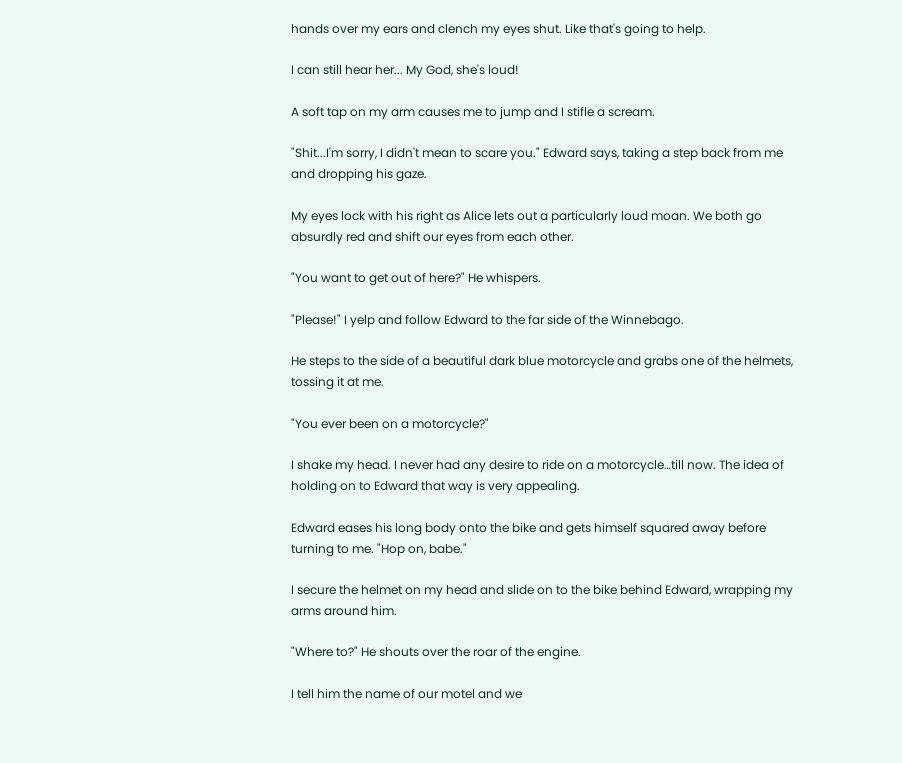hands over my ears and clench my eyes shut. Like that's going to help.

I can still hear her... My God, she's loud!

A soft tap on my arm causes me to jump and I stifle a scream.

"Shit...I'm sorry, I didn't mean to scare you." Edward says, taking a step back from me and dropping his gaze.

My eyes lock with his right as Alice lets out a particularly loud moan. We both go absurdly red and shift our eyes from each other.

"You want to get out of here?" He whispers.

"Please!" I yelp and follow Edward to the far side of the Winnebago.

He steps to the side of a beautiful dark blue motorcycle and grabs one of the helmets, tossing it at me.

"You ever been on a motorcycle?"

I shake my head. I never had any desire to ride on a motorcycle…till now. The idea of holding on to Edward that way is very appealing.

Edward eases his long body onto the bike and gets himself squared away before turning to me. "Hop on, babe."

I secure the helmet on my head and slide on to the bike behind Edward, wrapping my arms around him.

"Where to?" He shouts over the roar of the engine.

I tell him the name of our motel and we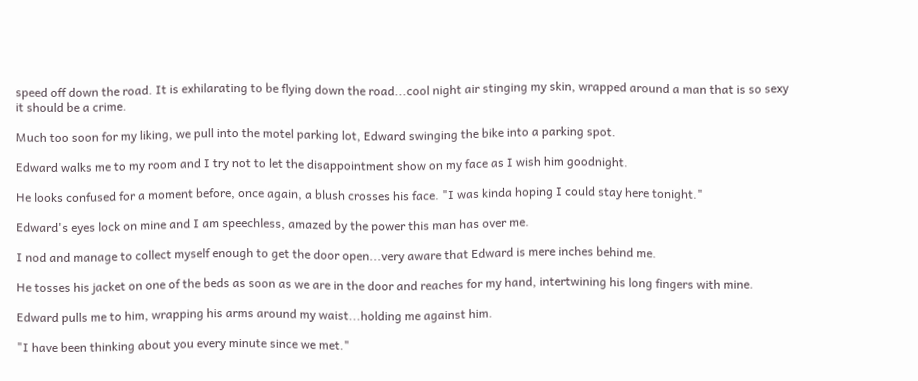speed off down the road. It is exhilarating to be flying down the road...cool night air stinging my skin, wrapped around a man that is so sexy it should be a crime.

Much too soon for my liking, we pull into the motel parking lot, Edward swinging the bike into a parking spot.

Edward walks me to my room and I try not to let the disappointment show on my face as I wish him goodnight.

He looks confused for a moment before, once again, a blush crosses his face. "I was kinda hoping I could stay here tonight."

Edward's eyes lock on mine and I am speechless, amazed by the power this man has over me.

I nod and manage to collect myself enough to get the door open...very aware that Edward is mere inches behind me.

He tosses his jacket on one of the beds as soon as we are in the door and reaches for my hand, intertwining his long fingers with mine.

Edward pulls me to him, wrapping his arms around my waist...holding me against him.

"I have been thinking about you every minute since we met."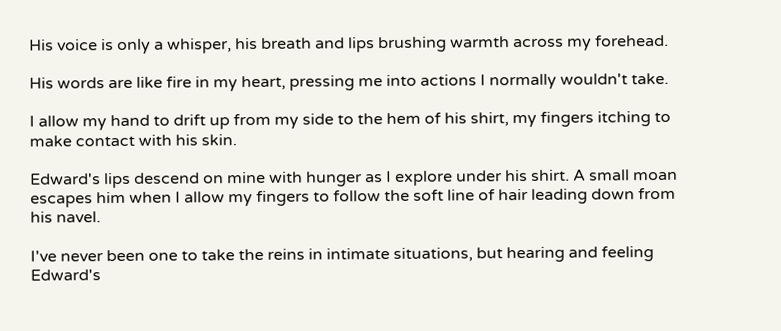His voice is only a whisper, his breath and lips brushing warmth across my forehead.

His words are like fire in my heart, pressing me into actions I normally wouldn't take.

I allow my hand to drift up from my side to the hem of his shirt, my fingers itching to make contact with his skin.

Edward's lips descend on mine with hunger as I explore under his shirt. A small moan escapes him when I allow my fingers to follow the soft line of hair leading down from his navel.

I've never been one to take the reins in intimate situations, but hearing and feeling Edward's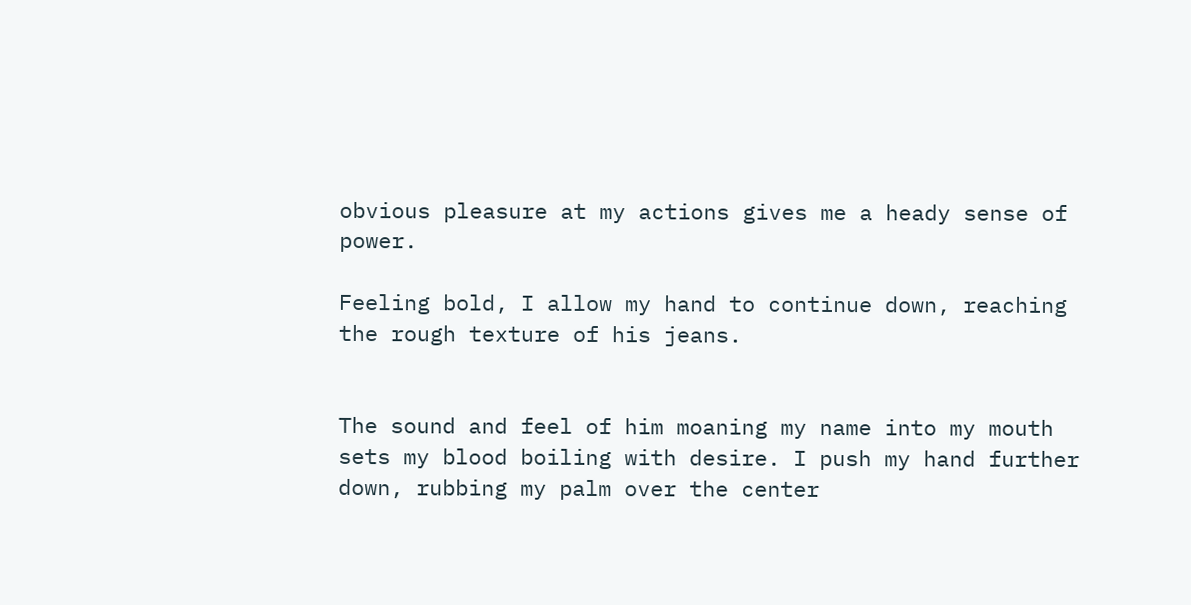obvious pleasure at my actions gives me a heady sense of power.

Feeling bold, I allow my hand to continue down, reaching the rough texture of his jeans.


The sound and feel of him moaning my name into my mouth sets my blood boiling with desire. I push my hand further down, rubbing my palm over the center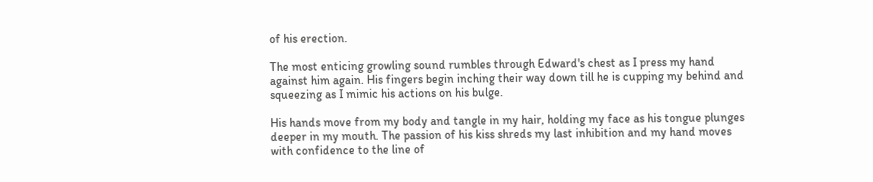of his erection.

The most enticing growling sound rumbles through Edward's chest as I press my hand against him again. His fingers begin inching their way down till he is cupping my behind and squeezing as I mimic his actions on his bulge.

His hands move from my body and tangle in my hair, holding my face as his tongue plunges deeper in my mouth. The passion of his kiss shreds my last inhibition and my hand moves with confidence to the line of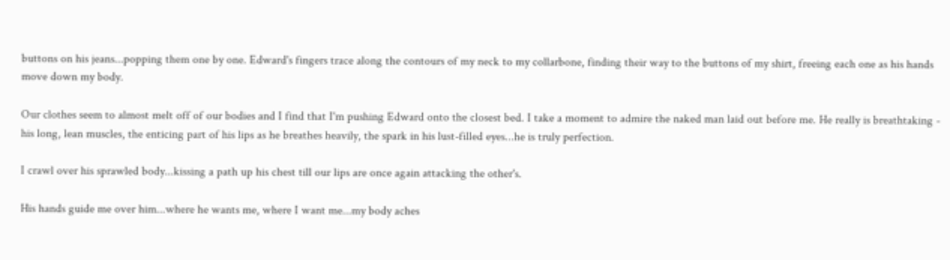buttons on his jeans...popping them one by one. Edward's fingers trace along the contours of my neck to my collarbone, finding their way to the buttons of my shirt, freeing each one as his hands move down my body.

Our clothes seem to almost melt off of our bodies and I find that I'm pushing Edward onto the closest bed. I take a moment to admire the naked man laid out before me. He really is breathtaking - his long, lean muscles, the enticing part of his lips as he breathes heavily, the spark in his lust-filled eyes...he is truly perfection.

I crawl over his sprawled body...kissing a path up his chest till our lips are once again attacking the other's.

His hands guide me over him...where he wants me, where I want me...my body aches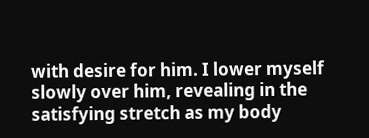with desire for him. I lower myself slowly over him, revealing in the satisfying stretch as my body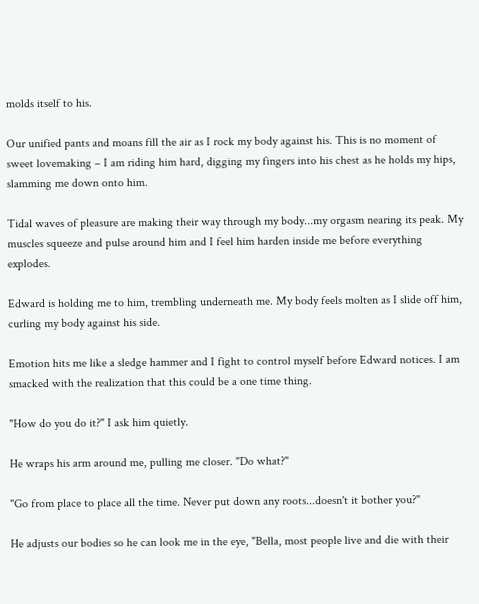molds itself to his.

Our unified pants and moans fill the air as I rock my body against his. This is no moment of sweet lovemaking – I am riding him hard, digging my fingers into his chest as he holds my hips, slamming me down onto him.

Tidal waves of pleasure are making their way through my body...my orgasm nearing its peak. My muscles squeeze and pulse around him and I feel him harden inside me before everything explodes.

Edward is holding me to him, trembling underneath me. My body feels molten as I slide off him, curling my body against his side.

Emotion hits me like a sledge hammer and I fight to control myself before Edward notices. I am smacked with the realization that this could be a one time thing.

"How do you do it?" I ask him quietly.

He wraps his arm around me, pulling me closer. "Do what?"

"Go from place to place all the time. Never put down any roots...doesn't it bother you?"

He adjusts our bodies so he can look me in the eye, "Bella, most people live and die with their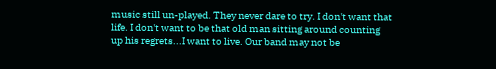music still un-played. They never dare to try. I don't want that life. I don't want to be that old man sitting around counting up his regrets...I want to live. Our band may not be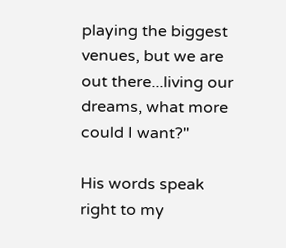playing the biggest venues, but we are out there...living our dreams, what more could I want?"

His words speak right to my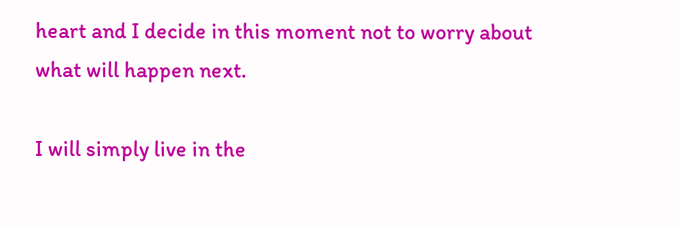heart and I decide in this moment not to worry about what will happen next.

I will simply live in the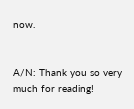now.


A/N: Thank you so very much for reading!